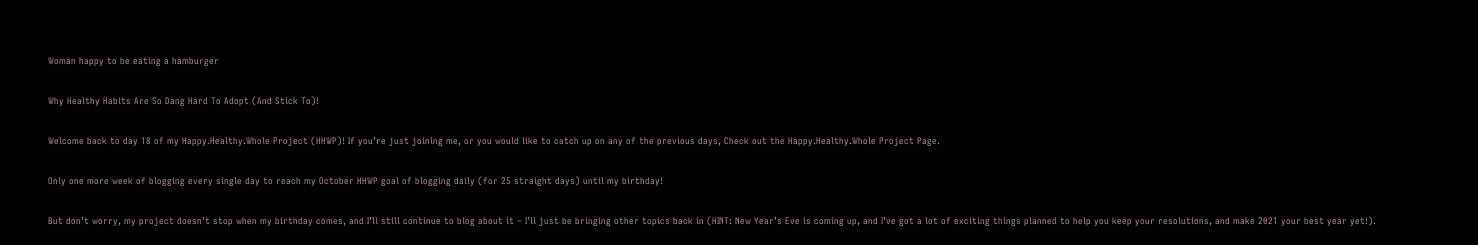Woman happy to be eating a hamburger

Why Healthy Habits Are So Dang Hard To Adopt (And Stick To)!

Welcome back to day 18 of my Happy.Healthy.Whole Project (HHWP)! If you’re just joining me, or you would like to catch up on any of the previous days, Check out the Happy.Healthy.Whole Project Page.

Only one more week of blogging every single day to reach my October HHWP goal of blogging daily (for 25 straight days) until my birthday!

But don’t worry, my project doesn’t stop when my birthday comes, and I’ll still continue to blog about it – I’ll just be bringing other topics back in (HINT: New Year’s Eve is coming up, and I’ve got a lot of exciting things planned to help you keep your resolutions, and make 2021 your best year yet!).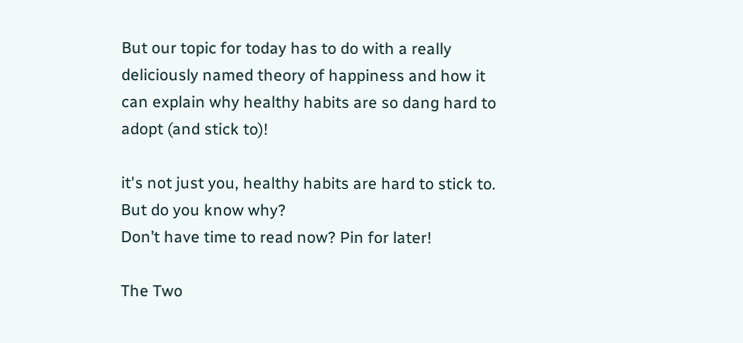But our topic for today has to do with a really deliciously named theory of happiness and how it can explain why healthy habits are so dang hard to adopt (and stick to)!

it's not just you, healthy habits are hard to stick to. But do you know why?
Don’t have time to read now? Pin for later!

The Two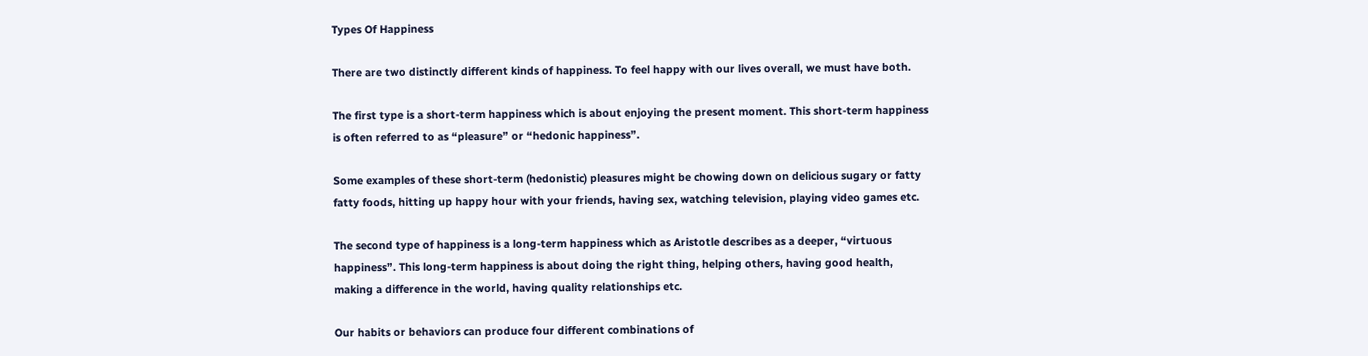Types Of Happiness

There are two distinctly different kinds of happiness. To feel happy with our lives overall, we must have both.

The first type is a short-term happiness which is about enjoying the present moment. This short-term happiness is often referred to as “pleasure” or “hedonic happiness”.

Some examples of these short-term (hedonistic) pleasures might be chowing down on delicious sugary or fatty fatty foods, hitting up happy hour with your friends, having sex, watching television, playing video games etc.

The second type of happiness is a long-term happiness which as Aristotle describes as a deeper, “virtuous happiness”. This long-term happiness is about doing the right thing, helping others, having good health, making a difference in the world, having quality relationships etc.

Our habits or behaviors can produce four different combinations of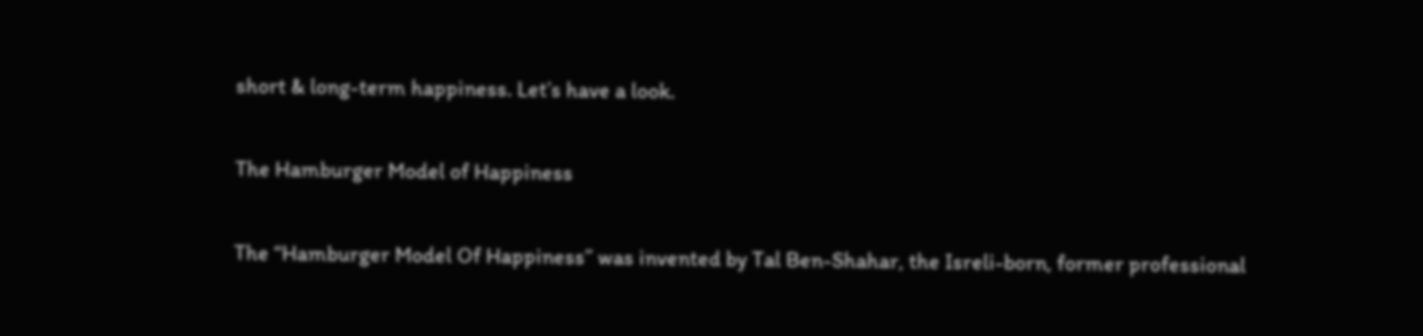short & long-term happiness. Let’s have a look.

The Hamburger Model of Happiness

The “Hamburger Model Of Happiness” was invented by Tal Ben-Shahar, the Isreli-born, former professional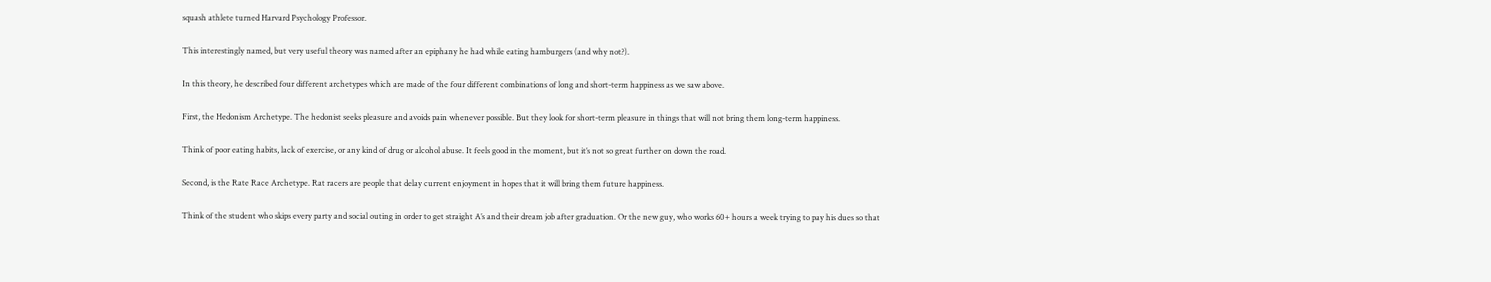squash athlete turned Harvard Psychology Professor.

This interestingly named, but very useful theory was named after an epiphany he had while eating hamburgers (and why not?).

In this theory, he described four different archetypes which are made of the four different combinations of long and short-term happiness as we saw above.

First, the Hedonism Archetype. The hedonist seeks pleasure and avoids pain whenever possible. But they look for short-term pleasure in things that will not bring them long-term happiness.

Think of poor eating habits, lack of exercise, or any kind of drug or alcohol abuse. It feels good in the moment, but it’s not so great further on down the road.

Second, is the Rate Race Archetype. Rat racers are people that delay current enjoyment in hopes that it will bring them future happiness.

Think of the student who skips every party and social outing in order to get straight A’s and their dream job after graduation. Or the new guy, who works 60+ hours a week trying to pay his dues so that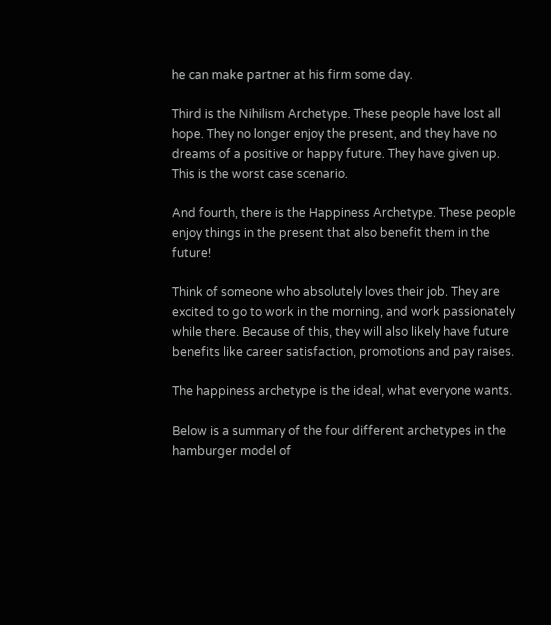he can make partner at his firm some day.

Third is the Nihilism Archetype. These people have lost all hope. They no longer enjoy the present, and they have no dreams of a positive or happy future. They have given up. This is the worst case scenario.

And fourth, there is the Happiness Archetype. These people enjoy things in the present that also benefit them in the future!

Think of someone who absolutely loves their job. They are excited to go to work in the morning, and work passionately while there. Because of this, they will also likely have future benefits like career satisfaction, promotions and pay raises.

The happiness archetype is the ideal, what everyone wants.

Below is a summary of the four different archetypes in the hamburger model of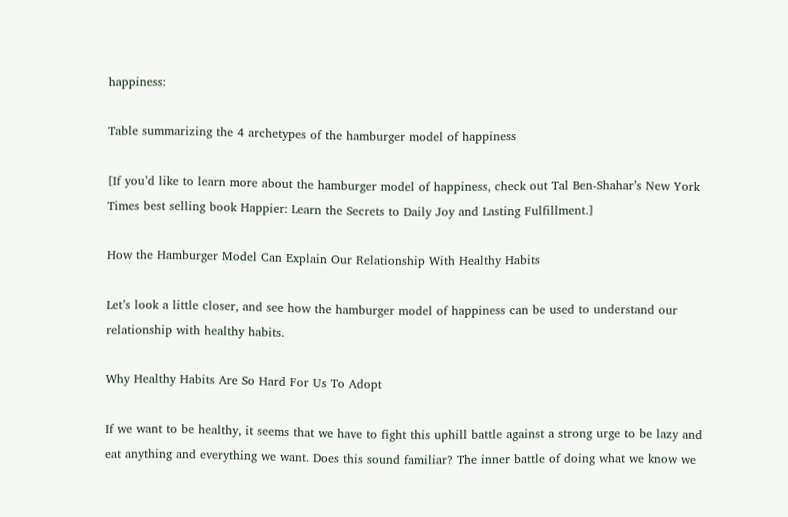happiness:

Table summarizing the 4 archetypes of the hamburger model of happiness

[If you’d like to learn more about the hamburger model of happiness, check out Tal Ben-Shahar’s New York Times best selling book Happier: Learn the Secrets to Daily Joy and Lasting Fulfillment.]

How the Hamburger Model Can Explain Our Relationship With Healthy Habits

Let’s look a little closer, and see how the hamburger model of happiness can be used to understand our relationship with healthy habits.

Why Healthy Habits Are So Hard For Us To Adopt

If we want to be healthy, it seems that we have to fight this uphill battle against a strong urge to be lazy and eat anything and everything we want. Does this sound familiar? The inner battle of doing what we know we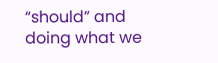“should” and doing what we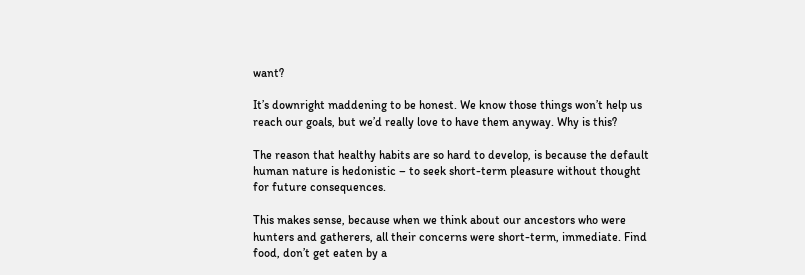want?

It’s downright maddening to be honest. We know those things won’t help us reach our goals, but we’d really love to have them anyway. Why is this?

The reason that healthy habits are so hard to develop, is because the default human nature is hedonistic – to seek short-term pleasure without thought for future consequences.

This makes sense, because when we think about our ancestors who were hunters and gatherers, all their concerns were short-term, immediate. Find food, don’t get eaten by a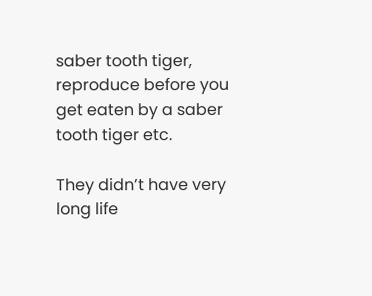saber tooth tiger, reproduce before you get eaten by a saber tooth tiger etc.

They didn’t have very long life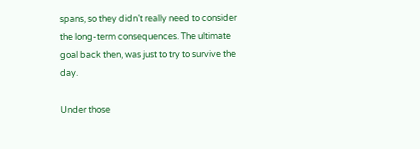spans, so they didn’t really need to consider the long-term consequences. The ultimate goal back then, was just to try to survive the day.

Under those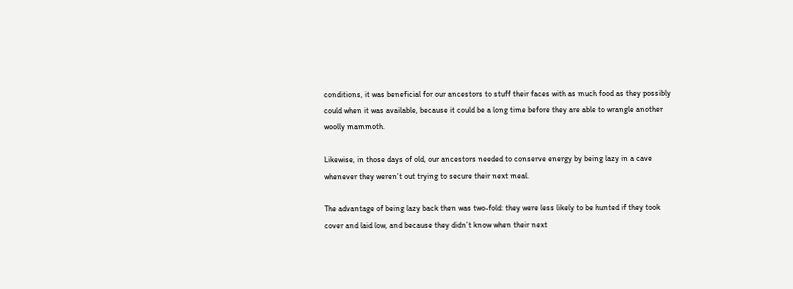conditions, it was beneficial for our ancestors to stuff their faces with as much food as they possibly could when it was available, because it could be a long time before they are able to wrangle another woolly mammoth.

Likewise, in those days of old, our ancestors needed to conserve energy by being lazy in a cave whenever they weren’t out trying to secure their next meal.

The advantage of being lazy back then was two-fold: they were less likely to be hunted if they took cover and laid low, and because they didn’t know when their next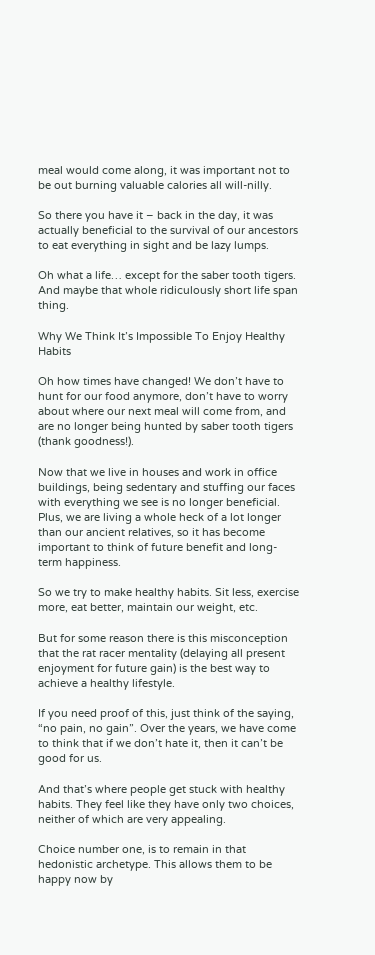meal would come along, it was important not to be out burning valuable calories all will-nilly.

So there you have it – back in the day, it was actually beneficial to the survival of our ancestors to eat everything in sight and be lazy lumps.

Oh what a life… except for the saber tooth tigers. And maybe that whole ridiculously short life span thing.

Why We Think It’s Impossible To Enjoy Healthy Habits

Oh how times have changed! We don’t have to hunt for our food anymore, don’t have to worry about where our next meal will come from, and are no longer being hunted by saber tooth tigers (thank goodness!).

Now that we live in houses and work in office buildings, being sedentary and stuffing our faces with everything we see is no longer beneficial. Plus, we are living a whole heck of a lot longer than our ancient relatives, so it has become important to think of future benefit and long-term happiness.

So we try to make healthy habits. Sit less, exercise more, eat better, maintain our weight, etc.

But for some reason there is this misconception that the rat racer mentality (delaying all present enjoyment for future gain) is the best way to achieve a healthy lifestyle.

If you need proof of this, just think of the saying, “no pain, no gain”. Over the years, we have come to think that if we don’t hate it, then it can’t be good for us.

And that’s where people get stuck with healthy habits. They feel like they have only two choices, neither of which are very appealing.

Choice number one, is to remain in that hedonistic archetype. This allows them to be happy now by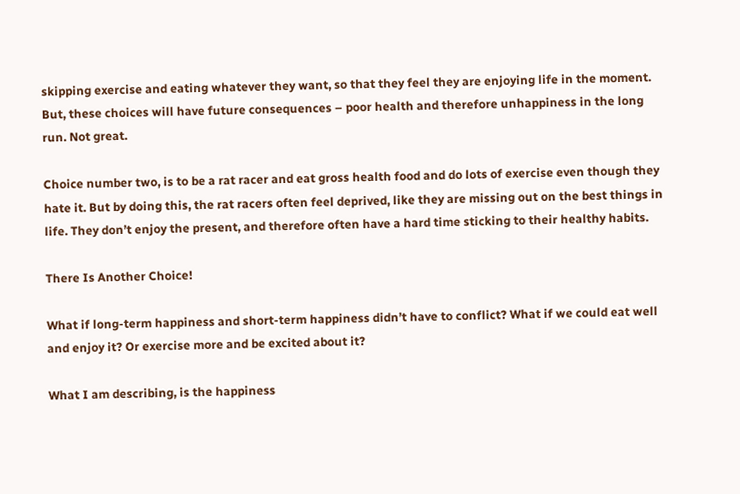skipping exercise and eating whatever they want, so that they feel they are enjoying life in the moment. But, these choices will have future consequences – poor health and therefore unhappiness in the long run. Not great.

Choice number two, is to be a rat racer and eat gross health food and do lots of exercise even though they hate it. But by doing this, the rat racers often feel deprived, like they are missing out on the best things in life. They don’t enjoy the present, and therefore often have a hard time sticking to their healthy habits.

There Is Another Choice!

What if long-term happiness and short-term happiness didn’t have to conflict? What if we could eat well and enjoy it? Or exercise more and be excited about it?

What I am describing, is the happiness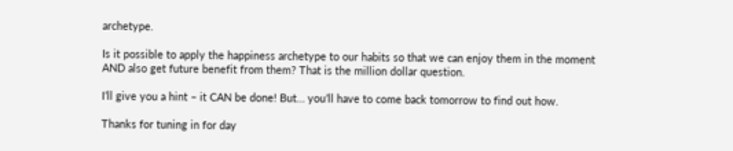archetype.

Is it possible to apply the happiness archetype to our habits so that we can enjoy them in the moment AND also get future benefit from them? That is the million dollar question.

I’ll give you a hint – it CAN be done! But… you’ll have to come back tomorrow to find out how.

Thanks for tuning in for day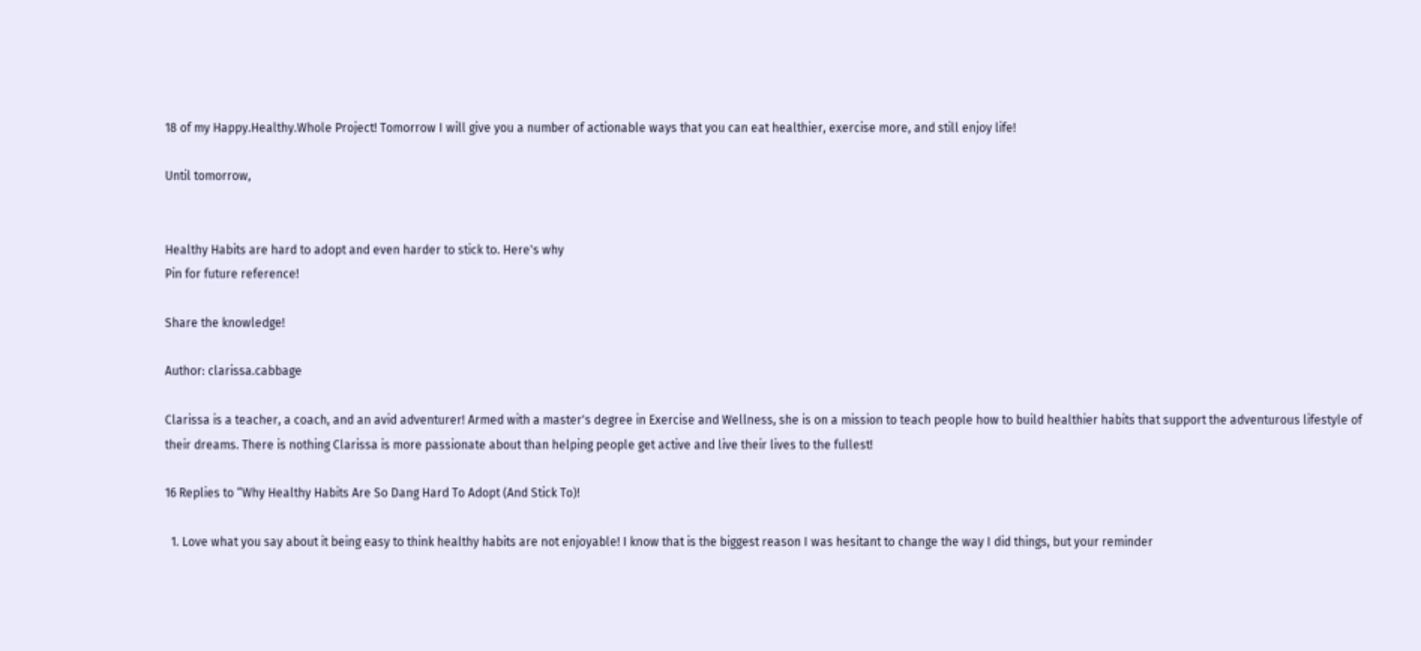18 of my Happy.Healthy.Whole Project! Tomorrow I will give you a number of actionable ways that you can eat healthier, exercise more, and still enjoy life!

Until tomorrow,


Healthy Habits are hard to adopt and even harder to stick to. Here's why
Pin for future reference!

Share the knowledge!

Author: clarissa.cabbage

Clarissa is a teacher, a coach, and an avid adventurer! Armed with a master's degree in Exercise and Wellness, she is on a mission to teach people how to build healthier habits that support the adventurous lifestyle of their dreams. There is nothing Clarissa is more passionate about than helping people get active and live their lives to the fullest!

16 Replies to “Why Healthy Habits Are So Dang Hard To Adopt (And Stick To)!

  1. Love what you say about it being easy to think healthy habits are not enjoyable! I know that is the biggest reason I was hesitant to change the way I did things, but your reminder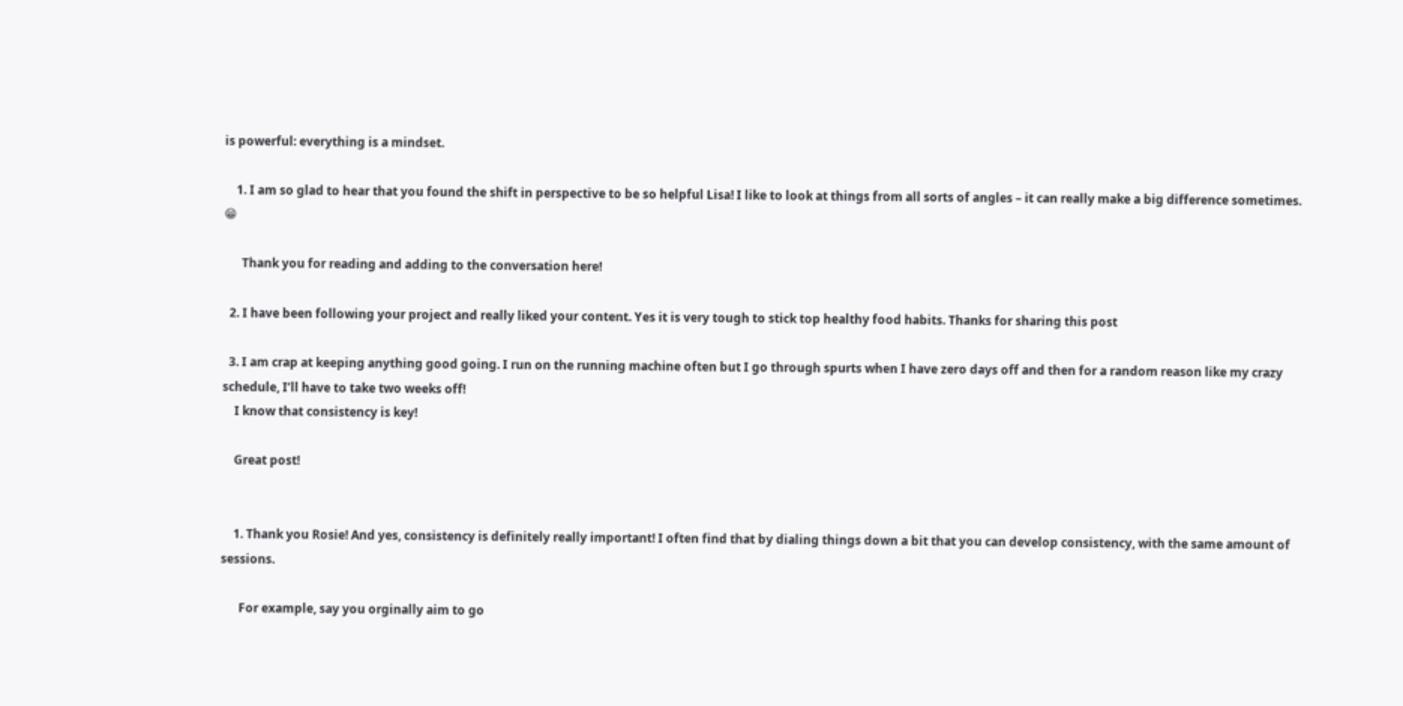is powerful: everything is a mindset.

    1. I am so glad to hear that you found the shift in perspective to be so helpful Lisa! I like to look at things from all sorts of angles – it can really make a big difference sometimes. 😁

      Thank you for reading and adding to the conversation here!

  2. I have been following your project and really liked your content. Yes it is very tough to stick top healthy food habits. Thanks for sharing this post

  3. I am crap at keeping anything good going. I run on the running machine often but I go through spurts when I have zero days off and then for a random reason like my crazy schedule, I’ll have to take two weeks off!
    I know that consistency is key!

    Great post!


    1. Thank you Rosie! And yes, consistency is definitely really important! I often find that by dialing things down a bit that you can develop consistency, with the same amount of sessions.

      For example, say you orginally aim to go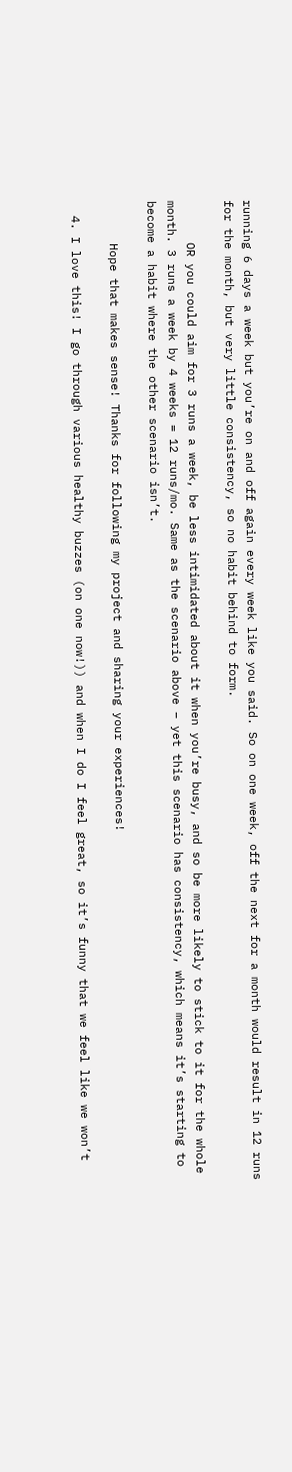running 6 days a week but you’re on and off again every week like you said. So on one week, off the next for a month would result in 12 runs for the month, but very little consistency, so no habit behind to form.

      OR you could aim for 3 runs a week, be less intimidated about it when you’re busy, and so be more likely to stick to it for the whole month. 3 runs a week by 4 weeks = 12 runs/mo. Same as the scenario above – yet this scenario has consistency, which means it’s starting to become a habit where the other scenario isn’t.

      Hope that makes sense! Thanks for following my project and sharing your experiences!

  4. I love this! I go through various healthy buzzes (on one now!)) and when I do I feel great, so it’s funny that we feel like we won’t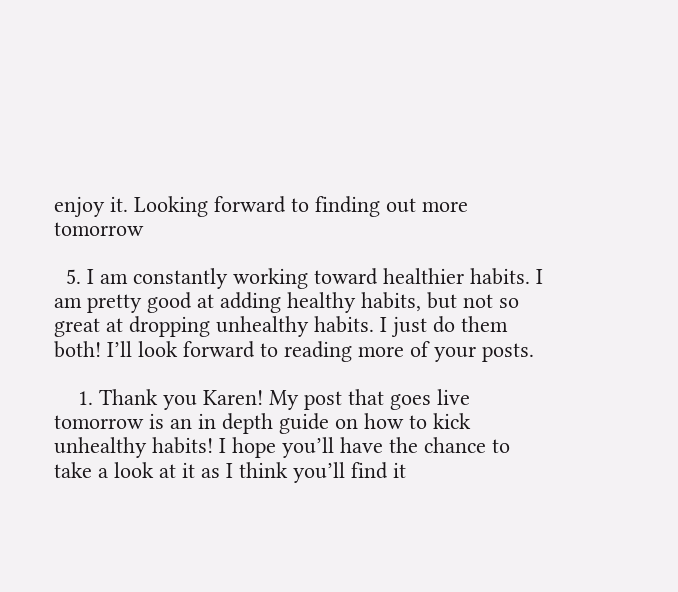enjoy it. Looking forward to finding out more tomorrow

  5. I am constantly working toward healthier habits. I am pretty good at adding healthy habits, but not so great at dropping unhealthy habits. I just do them both! I’ll look forward to reading more of your posts.

    1. Thank you Karen! My post that goes live tomorrow is an in depth guide on how to kick unhealthy habits! I hope you’ll have the chance to take a look at it as I think you’ll find it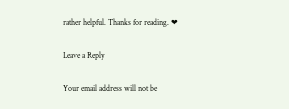rather helpful. Thanks for reading. ❤

Leave a Reply

Your email address will not be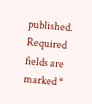published. Required fields are marked *